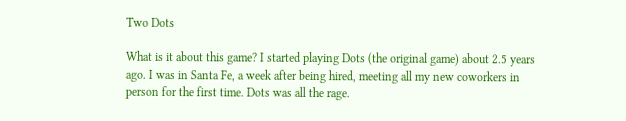Two Dots

What is it about this game? I started playing Dots (the original game) about 2.5 years ago. I was in Santa Fe, a week after being hired, meeting all my new coworkers in person for the first time. Dots was all the rage.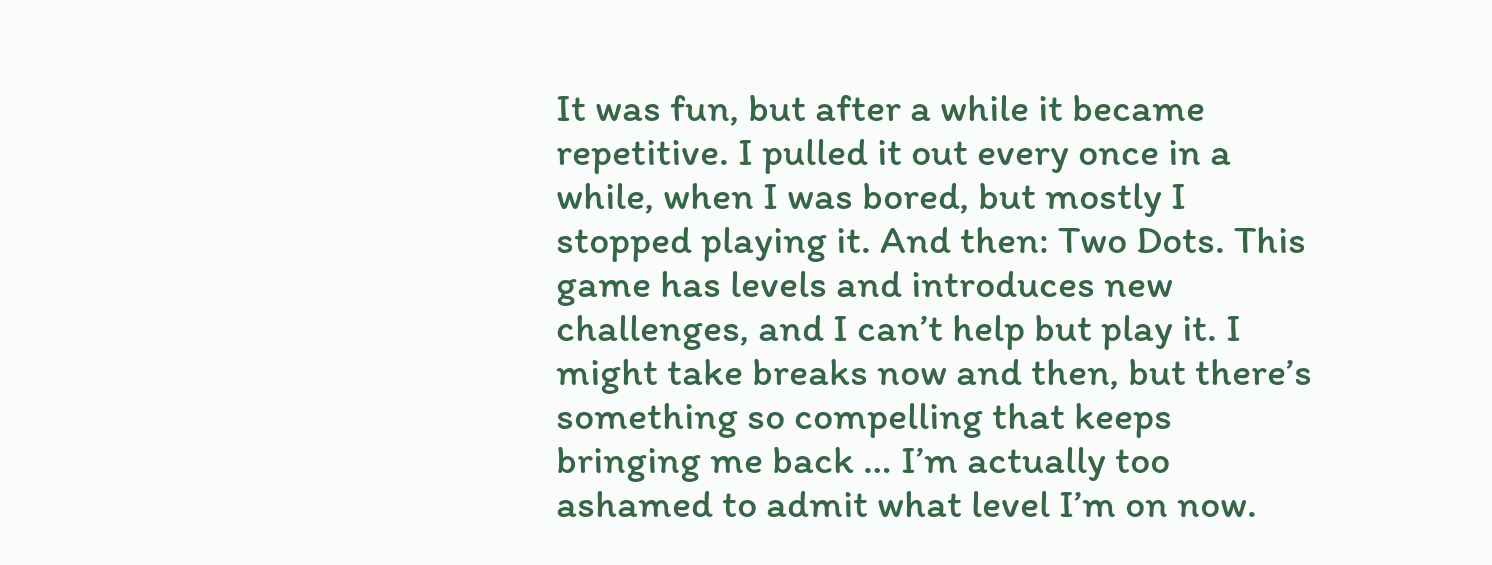It was fun, but after a while it became repetitive. I pulled it out every once in a while, when I was bored, but mostly I stopped playing it. And then: Two Dots. This game has levels and introduces new challenges, and I can’t help but play it. I might take breaks now and then, but there’s something so compelling that keeps bringing me back … I’m actually too ashamed to admit what level I’m on now.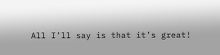All I’ll say is that it’s great!